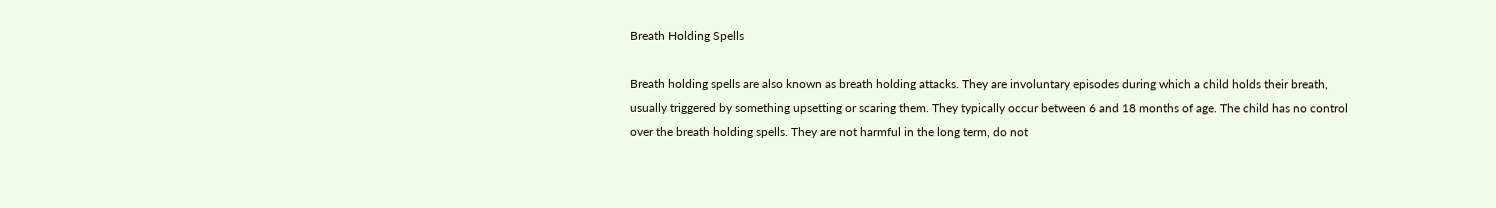Breath Holding Spells

Breath holding spells are also known as breath holding attacks. They are involuntary episodes during which a child holds their breath, usually triggered by something upsetting or scaring them. They typically occur between 6 and 18 months of age. The child has no control over the breath holding spells. They are not harmful in the long term, do not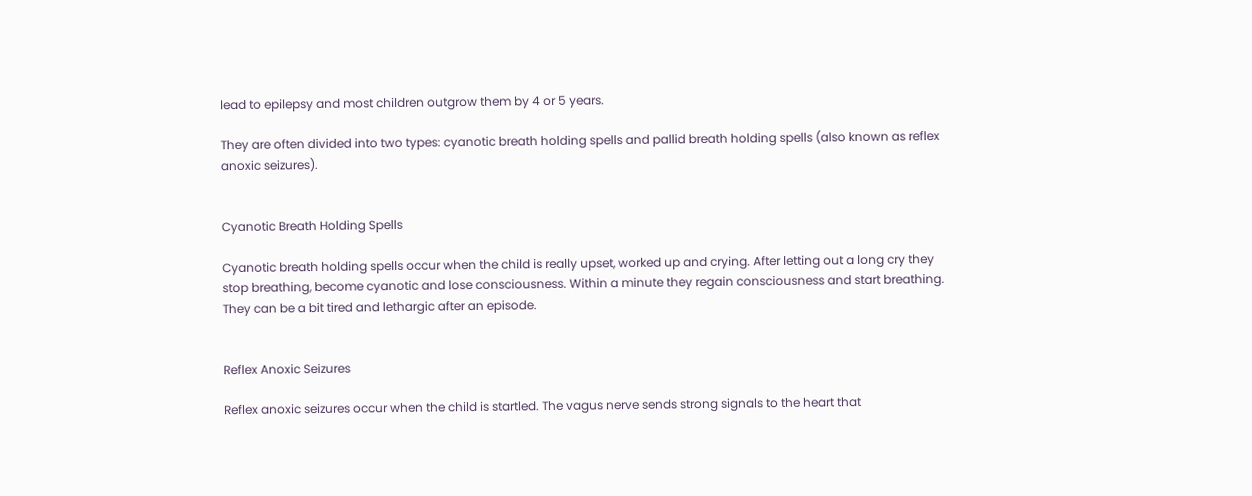lead to epilepsy and most children outgrow them by 4 or 5 years.

They are often divided into two types: cyanotic breath holding spells and pallid breath holding spells (also known as reflex anoxic seizures).


Cyanotic Breath Holding Spells

Cyanotic breath holding spells occur when the child is really upset, worked up and crying. After letting out a long cry they stop breathing, become cyanotic and lose consciousness. Within a minute they regain consciousness and start breathing. They can be a bit tired and lethargic after an episode.


Reflex Anoxic Seizures

Reflex anoxic seizures occur when the child is startled. The vagus nerve sends strong signals to the heart that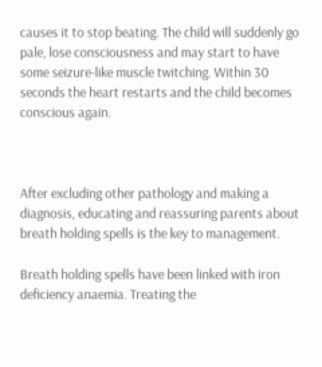causes it to stop beating. The child will suddenly go pale, lose consciousness and may start to have some seizure-like muscle twitching. Within 30 seconds the heart restarts and the child becomes conscious again.



After excluding other pathology and making a diagnosis, educating and reassuring parents about breath holding spells is the key to management.

Breath holding spells have been linked with iron deficiency anaemia. Treating the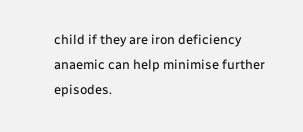child if they are iron deficiency anaemic can help minimise further episodes.